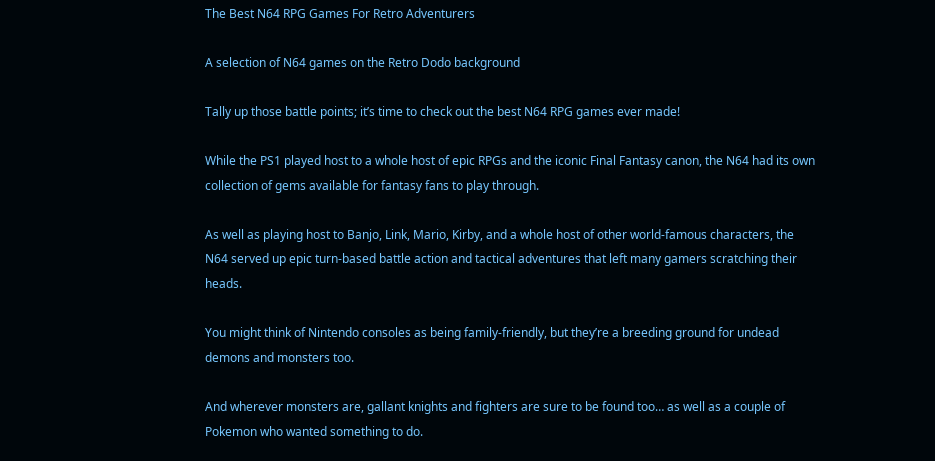The Best N64 RPG Games For Retro Adventurers

A selection of N64 games on the Retro Dodo background

Tally up those battle points; it’s time to check out the best N64 RPG games ever made!

While the PS1 played host to a whole host of epic RPGs and the iconic Final Fantasy canon, the N64 had its own collection of gems available for fantasy fans to play through.

As well as playing host to Banjo, Link, Mario, Kirby, and a whole host of other world-famous characters, the N64 served up epic turn-based battle action and tactical adventures that left many gamers scratching their heads.

You might think of Nintendo consoles as being family-friendly, but they’re a breeding ground for undead demons and monsters too.

And wherever monsters are, gallant knights and fighters are sure to be found too… as well as a couple of Pokemon who wanted something to do.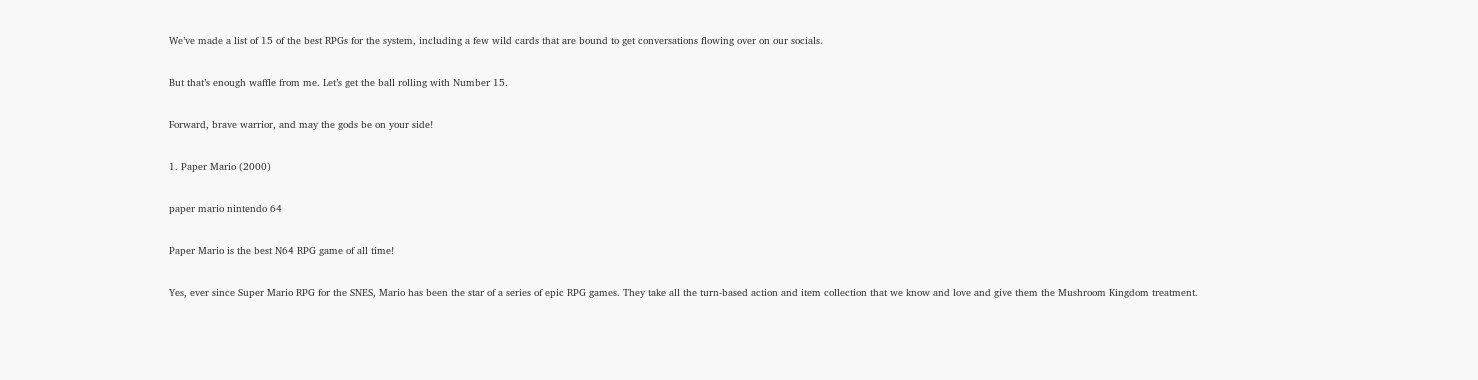We’ve made a list of 15 of the best RPGs for the system, including a few wild cards that are bound to get conversations flowing over on our socials.

But that’s enough waffle from me. Let’s get the ball rolling with Number 15.

Forward, brave warrior, and may the gods be on your side!

1. Paper Mario (2000)

paper mario nintendo 64

Paper Mario is the best N64 RPG game of all time!

Yes, ever since Super Mario RPG for the SNES, Mario has been the star of a series of epic RPG games. They take all the turn-based action and item collection that we know and love and give them the Mushroom Kingdom treatment.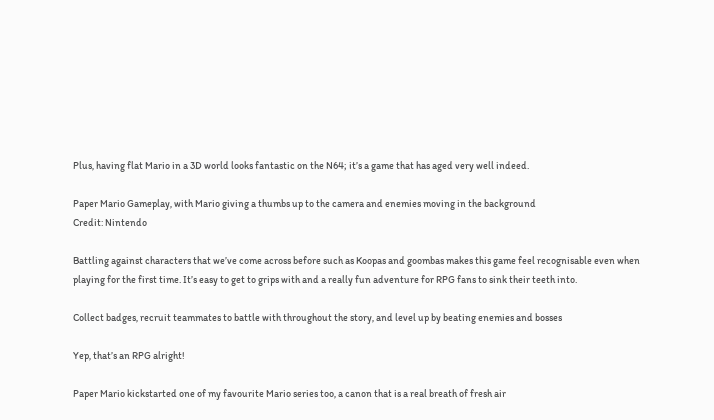Plus, having flat Mario in a 3D world looks fantastic on the N64; it’s a game that has aged very well indeed.

Paper Mario Gameplay, with Mario giving a thumbs up to the camera and enemies moving in the background
Credit: Nintendo

Battling against characters that we’ve come across before such as Koopas and goombas makes this game feel recognisable even when playing for the first time. It’s easy to get to grips with and a really fun adventure for RPG fans to sink their teeth into.

Collect badges, recruit teammates to battle with throughout the story, and level up by beating enemies and bosses

Yep, that’s an RPG alright!

Paper Mario kickstarted one of my favourite Mario series too, a canon that is a real breath of fresh air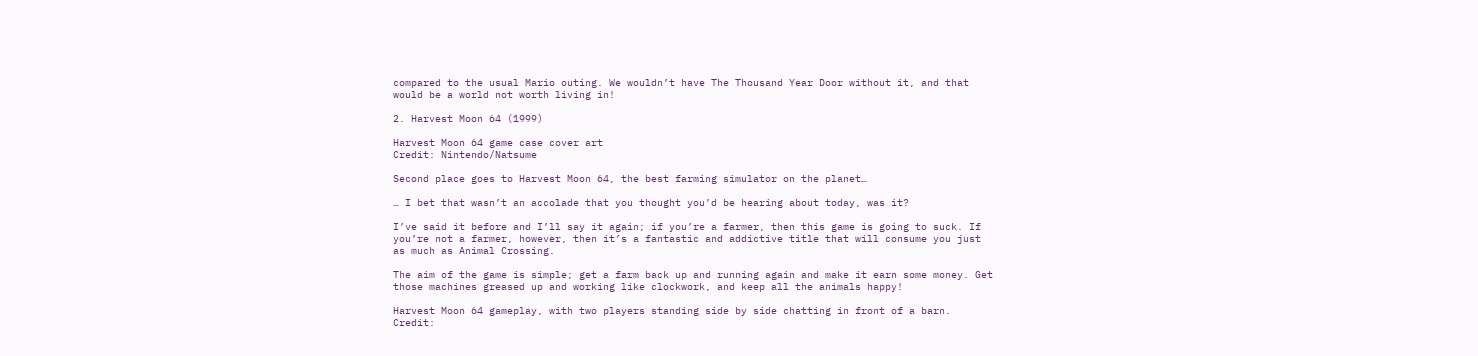compared to the usual Mario outing. We wouldn’t have The Thousand Year Door without it, and that would be a world not worth living in!

2. Harvest Moon 64 (1999)

Harvest Moon 64 game case cover art
Credit: Nintendo/Natsume

Second place goes to Harvest Moon 64, the best farming simulator on the planet…

… I bet that wasn’t an accolade that you thought you’d be hearing about today, was it?

I’ve said it before and I’ll say it again; if you’re a farmer, then this game is going to suck. If you’re not a farmer, however, then it’s a fantastic and addictive title that will consume you just as much as Animal Crossing.

The aim of the game is simple; get a farm back up and running again and make it earn some money. Get those machines greased up and working like clockwork, and keep all the animals happy!

Harvest Moon 64 gameplay, with two players standing side by side chatting in front of a barn.
Credit: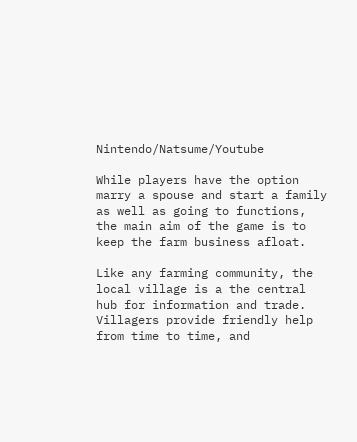Nintendo/Natsume/Youtube

While players have the option marry a spouse and start a family as well as going to functions, the main aim of the game is to keep the farm business afloat.

Like any farming community, the local village is a the central hub for information and trade. Villagers provide friendly help from time to time, and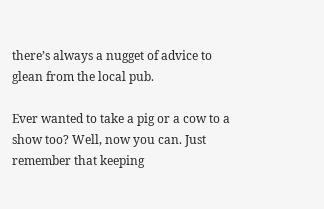there’s always a nugget of advice to glean from the local pub.

Ever wanted to take a pig or a cow to a show too? Well, now you can. Just remember that keeping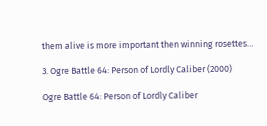them alive is more important then winning rosettes…

3. Ogre Battle 64: Person of Lordly Caliber (2000)

Ogre Battle 64: Person of Lordly Caliber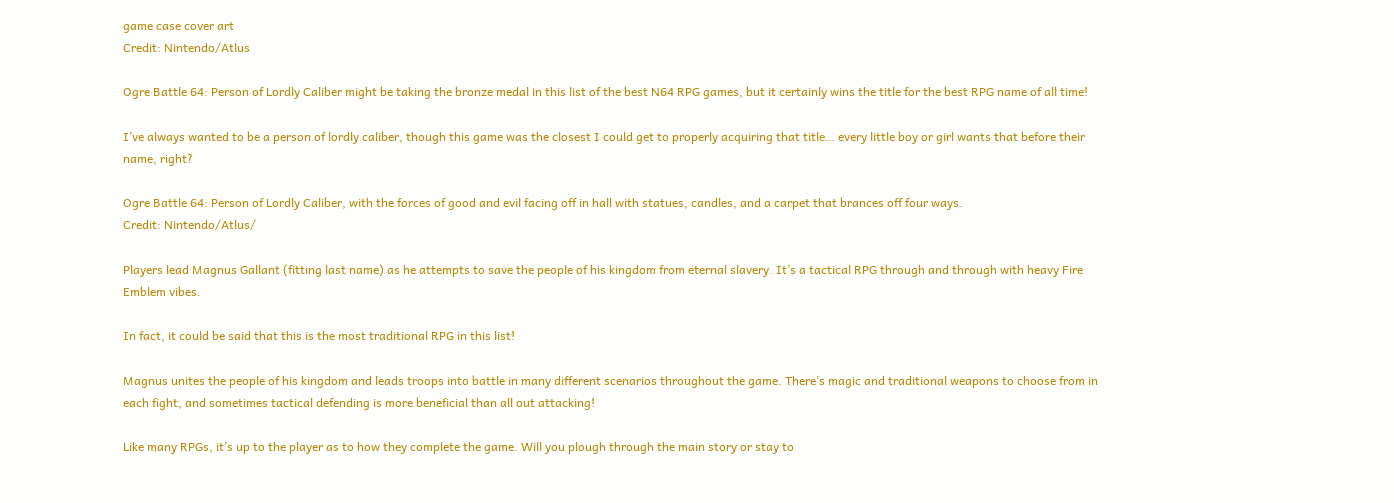game case cover art
Credit: Nintendo/Atlus

Ogre Battle 64: Person of Lordly Caliber might be taking the bronze medal in this list of the best N64 RPG games, but it certainly wins the title for the best RPG name of all time!

I’ve always wanted to be a person of lordly caliber, though this game was the closest I could get to properly acquiring that title… every little boy or girl wants that before their name, right?

Ogre Battle 64: Person of Lordly Caliber, with the forces of good and evil facing off in hall with statues, candles, and a carpet that brances off four ways.
Credit: Nintendo/Atlus/

Players lead Magnus Gallant (fitting last name) as he attempts to save the people of his kingdom from eternal slavery. It’s a tactical RPG through and through with heavy Fire Emblem vibes.

In fact, it could be said that this is the most traditional RPG in this list!

Magnus unites the people of his kingdom and leads troops into battle in many different scenarios throughout the game. There’s magic and traditional weapons to choose from in each fight, and sometimes tactical defending is more beneficial than all out attacking!

Like many RPGs, it’s up to the player as to how they complete the game. Will you plough through the main story or stay to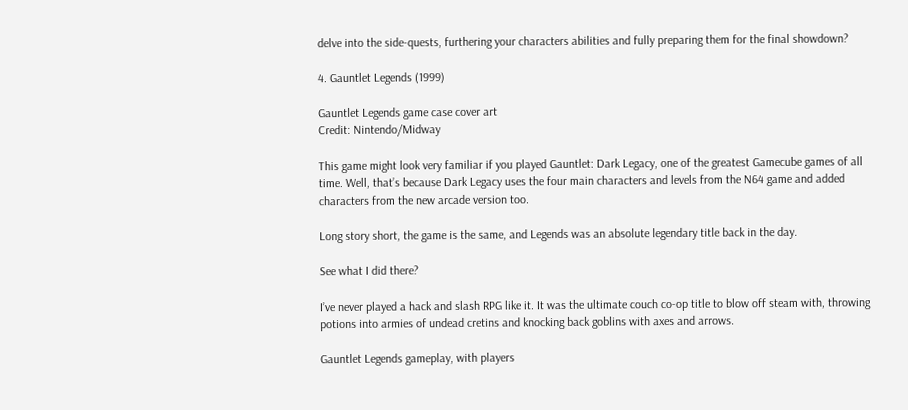delve into the side-quests, furthering your characters abilities and fully preparing them for the final showdown?

4. Gauntlet Legends (1999)

Gauntlet Legends game case cover art
Credit: Nintendo/Midway

This game might look very familiar if you played Gauntlet: Dark Legacy, one of the greatest Gamecube games of all time. Well, that’s because Dark Legacy uses the four main characters and levels from the N64 game and added characters from the new arcade version too.

Long story short, the game is the same, and Legends was an absolute legendary title back in the day.

See what I did there?

I’ve never played a hack and slash RPG like it. It was the ultimate couch co-op title to blow off steam with, throwing potions into armies of undead cretins and knocking back goblins with axes and arrows.

Gauntlet Legends gameplay, with players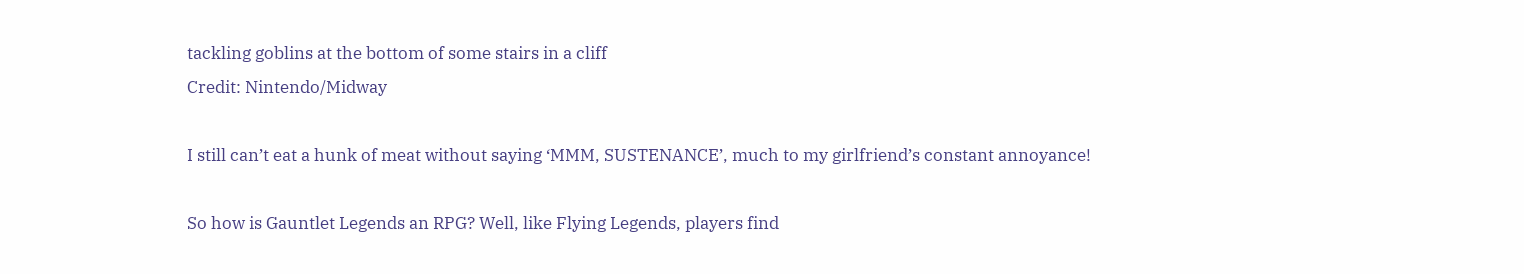tackling goblins at the bottom of some stairs in a cliff
Credit: Nintendo/Midway

I still can’t eat a hunk of meat without saying ‘MMM, SUSTENANCE’, much to my girlfriend’s constant annoyance!

So how is Gauntlet Legends an RPG? Well, like Flying Legends, players find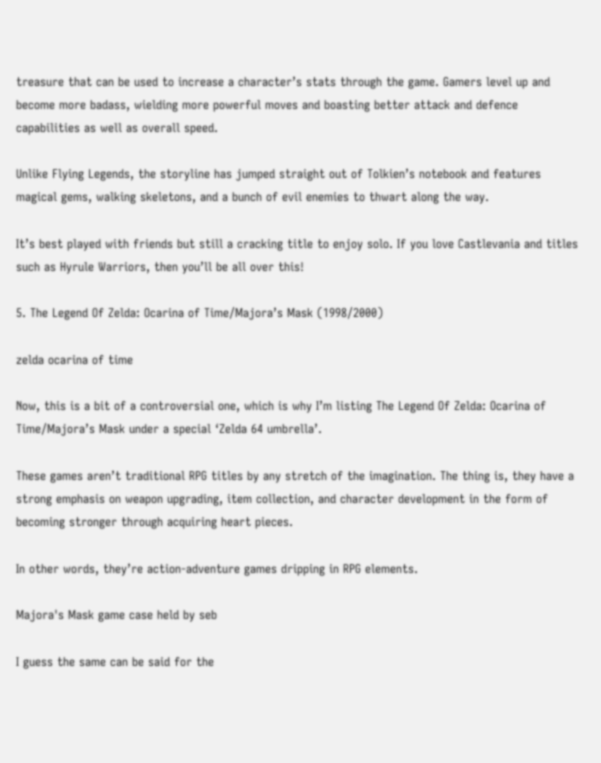treasure that can be used to increase a character’s stats through the game. Gamers level up and become more badass, wielding more powerful moves and boasting better attack and defence capabilities as well as overall speed.

Unlike Flying Legends, the storyline has jumped straight out of Tolkien’s notebook and features magical gems, walking skeletons, and a bunch of evil enemies to thwart along the way.

It’s best played with friends but still a cracking title to enjoy solo. If you love Castlevania and titles such as Hyrule Warriors, then you’ll be all over this!

5. The Legend Of Zelda: Ocarina of Time/Majora’s Mask (1998/2000)

zelda ocarina of time

Now, this is a bit of a controversial one, which is why I’m listing The Legend Of Zelda: Ocarina of Time/Majora’s Mask under a special ‘Zelda 64 umbrella’.

These games aren’t traditional RPG titles by any stretch of the imagination. The thing is, they have a strong emphasis on weapon upgrading, item collection, and character development in the form of becoming stronger through acquiring heart pieces.

In other words, they’re action-adventure games dripping in RPG elements.

Majora's Mask game case held by seb

I guess the same can be said for the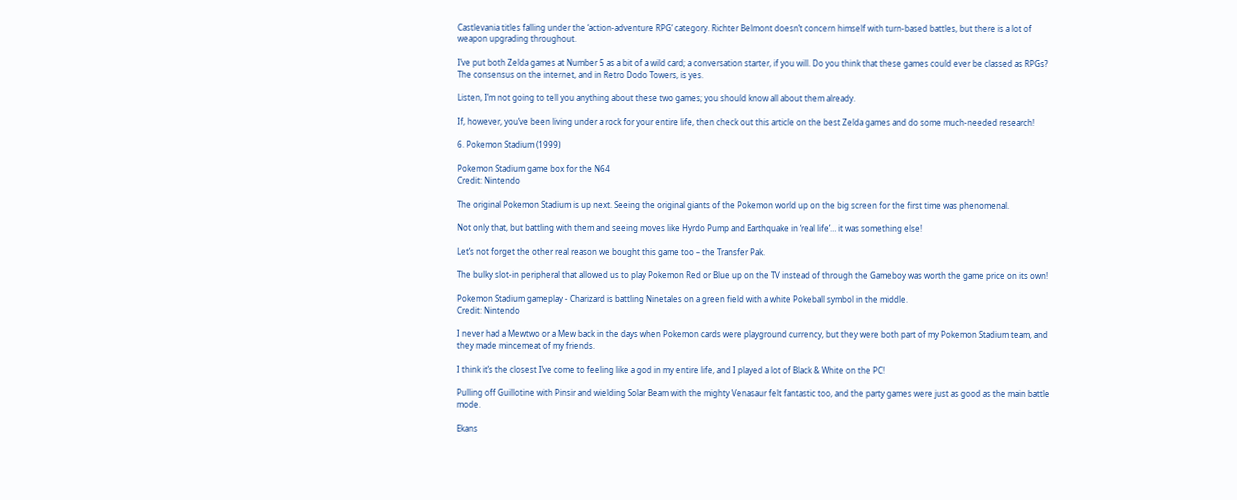Castlevania titles falling under the ‘action-adventure RPG’ category. Richter Belmont doesn’t concern himself with turn-based battles, but there is a lot of weapon upgrading throughout.

I’ve put both Zelda games at Number 5 as a bit of a wild card; a conversation starter, if you will. Do you think that these games could ever be classed as RPGs? The consensus on the internet, and in Retro Dodo Towers, is yes.

Listen, I’m not going to tell you anything about these two games; you should know all about them already.

If, however, you’ve been living under a rock for your entire life, then check out this article on the best Zelda games and do some much-needed research!

6. Pokemon Stadium (1999)

Pokemon Stadium game box for the N64
Credit: Nintendo

The original Pokemon Stadium is up next. Seeing the original giants of the Pokemon world up on the big screen for the first time was phenomenal.

Not only that, but battling with them and seeing moves like Hyrdo Pump and Earthquake in ‘real life’… it was something else!

Let’s not forget the other real reason we bought this game too – the Transfer Pak.

The bulky slot-in peripheral that allowed us to play Pokemon Red or Blue up on the TV instead of through the Gameboy was worth the game price on its own!

Pokemon Stadium gameplay - Charizard is battling Ninetales on a green field with a white Pokeball symbol in the middle.
Credit: Nintendo

I never had a Mewtwo or a Mew back in the days when Pokemon cards were playground currency, but they were both part of my Pokemon Stadium team, and they made mincemeat of my friends.

I think it’s the closest I’ve come to feeling like a god in my entire life, and I played a lot of Black & White on the PC!

Pulling off Guillotine with Pinsir and wielding Solar Beam with the mighty Venasaur felt fantastic too, and the party games were just as good as the main battle mode.

Ekans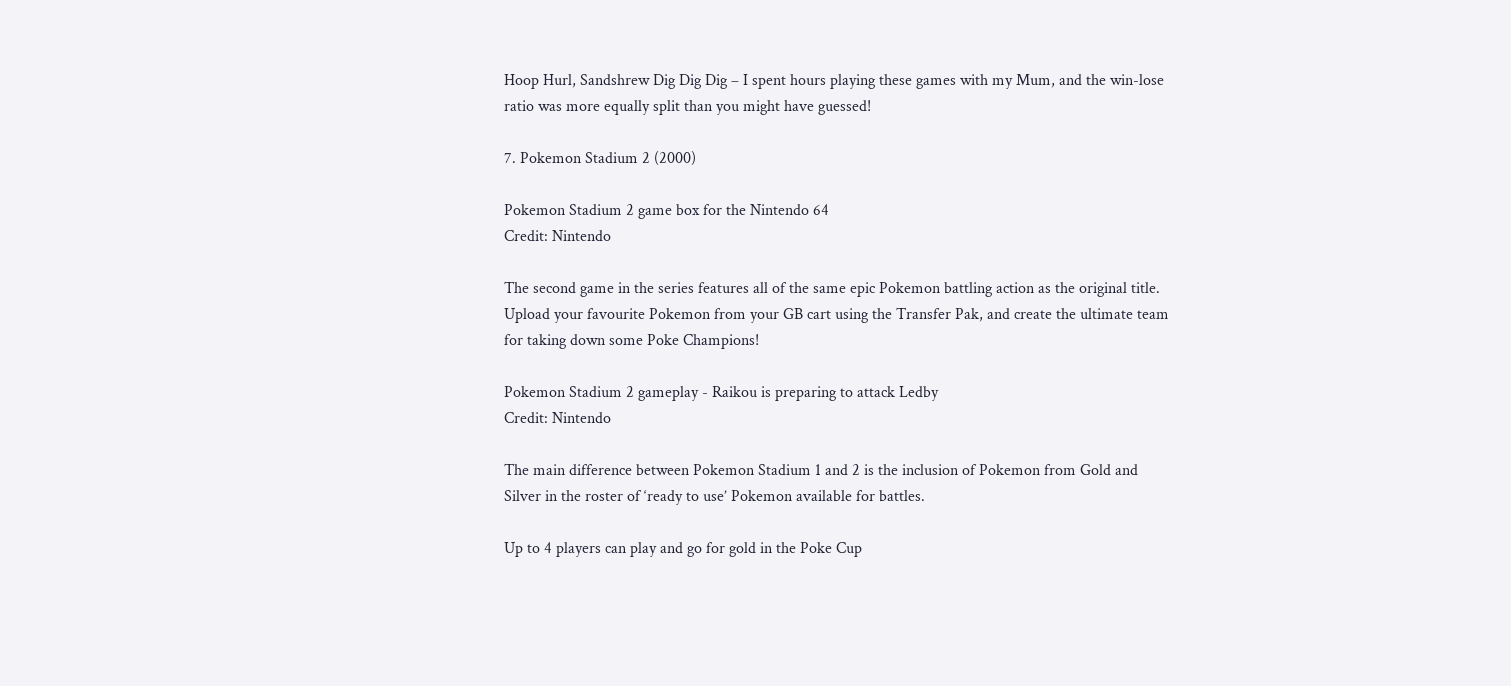Hoop Hurl, Sandshrew Dig Dig Dig – I spent hours playing these games with my Mum, and the win-lose ratio was more equally split than you might have guessed!

7. Pokemon Stadium 2 (2000)

Pokemon Stadium 2 game box for the Nintendo 64
Credit: Nintendo

The second game in the series features all of the same epic Pokemon battling action as the original title. Upload your favourite Pokemon from your GB cart using the Transfer Pak, and create the ultimate team for taking down some Poke Champions!

Pokemon Stadium 2 gameplay - Raikou is preparing to attack Ledby
Credit: Nintendo

The main difference between Pokemon Stadium 1 and 2 is the inclusion of Pokemon from Gold and Silver in the roster of ‘ready to use’ Pokemon available for battles.

Up to 4 players can play and go for gold in the Poke Cup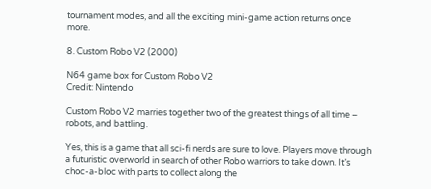tournament modes, and all the exciting mini-game action returns once more.

8. Custom Robo V2 (2000)

N64 game box for Custom Robo V2
Credit: Nintendo

Custom Robo V2 marries together two of the greatest things of all time – robots, and battling.

Yes, this is a game that all sci-fi nerds are sure to love. Players move through a futuristic overworld in search of other Robo warriors to take down. It’s choc-a-bloc with parts to collect along the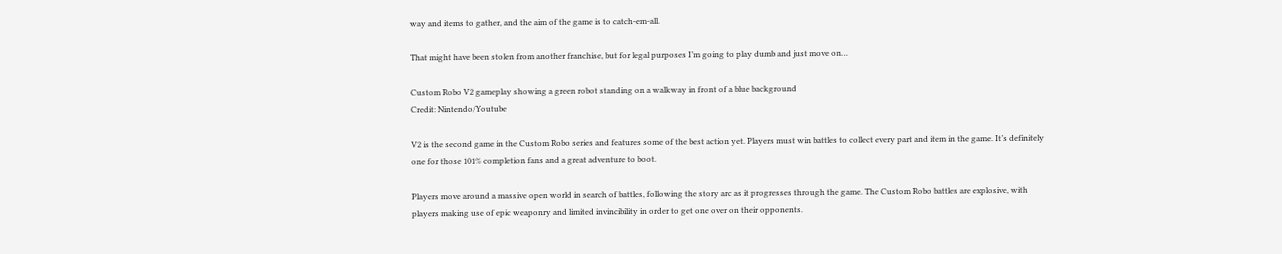way and items to gather, and the aim of the game is to catch-em-all.

That might have been stolen from another franchise, but for legal purposes I’m going to play dumb and just move on…

Custom Robo V2 gameplay showing a green robot standing on a walkway in front of a blue background
Credit: Nintendo/Youtube

V2 is the second game in the Custom Robo series and features some of the best action yet. Players must win battles to collect every part and item in the game. It’s definitely one for those 101% completion fans and a great adventure to boot.

Players move around a massive open world in search of battles, following the story arc as it progresses through the game. The Custom Robo battles are explosive, with players making use of epic weaponry and limited invincibility in order to get one over on their opponents.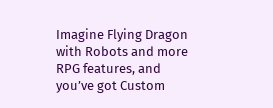Imagine Flying Dragon with Robots and more RPG features, and you’ve got Custom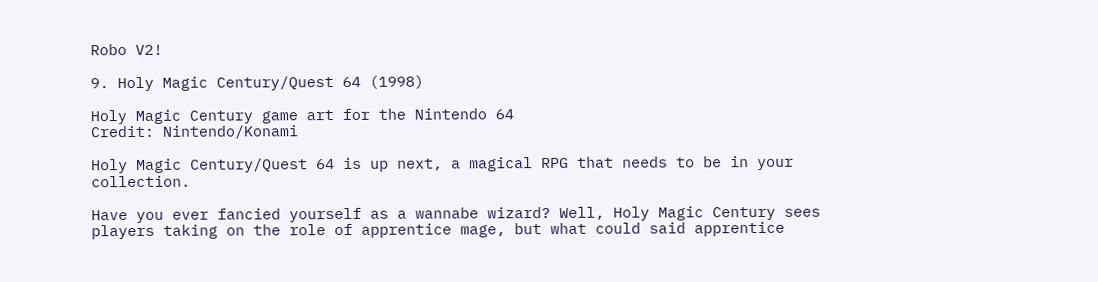Robo V2!

9. Holy Magic Century/Quest 64 (1998)

Holy Magic Century game art for the Nintendo 64
Credit: Nintendo/Konami

Holy Magic Century/Quest 64 is up next, a magical RPG that needs to be in your collection.

Have you ever fancied yourself as a wannabe wizard? Well, Holy Magic Century sees players taking on the role of apprentice mage, but what could said apprentice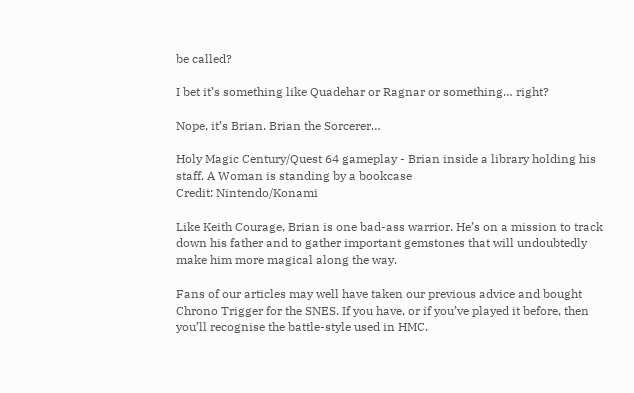be called?

I bet it’s something like Quadehar or Ragnar or something… right?

Nope, it’s Brian. Brian the Sorcerer…

Holy Magic Century/Quest 64 gameplay - Brian inside a library holding his staff. A Woman is standing by a bookcase
Credit: Nintendo/Konami

Like Keith Courage, Brian is one bad-ass warrior. He’s on a mission to track down his father and to gather important gemstones that will undoubtedly make him more magical along the way.

Fans of our articles may well have taken our previous advice and bought Chrono Trigger for the SNES. If you have, or if you’ve played it before, then you’ll recognise the battle-style used in HMC.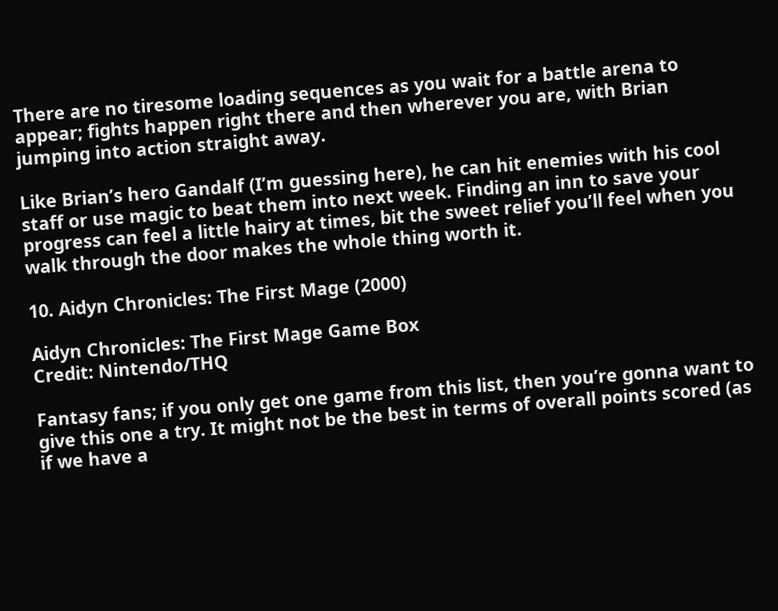There are no tiresome loading sequences as you wait for a battle arena to appear; fights happen right there and then wherever you are, with Brian jumping into action straight away.

Like Brian’s hero Gandalf (I’m guessing here), he can hit enemies with his cool staff or use magic to beat them into next week. Finding an inn to save your progress can feel a little hairy at times, bit the sweet relief you’ll feel when you walk through the door makes the whole thing worth it.

10. Aidyn Chronicles: The First Mage (2000)

Aidyn Chronicles: The First Mage Game Box
Credit: Nintendo/THQ

Fantasy fans; if you only get one game from this list, then you’re gonna want to give this one a try. It might not be the best in terms of overall points scored (as if we have a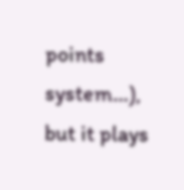points system…), but it plays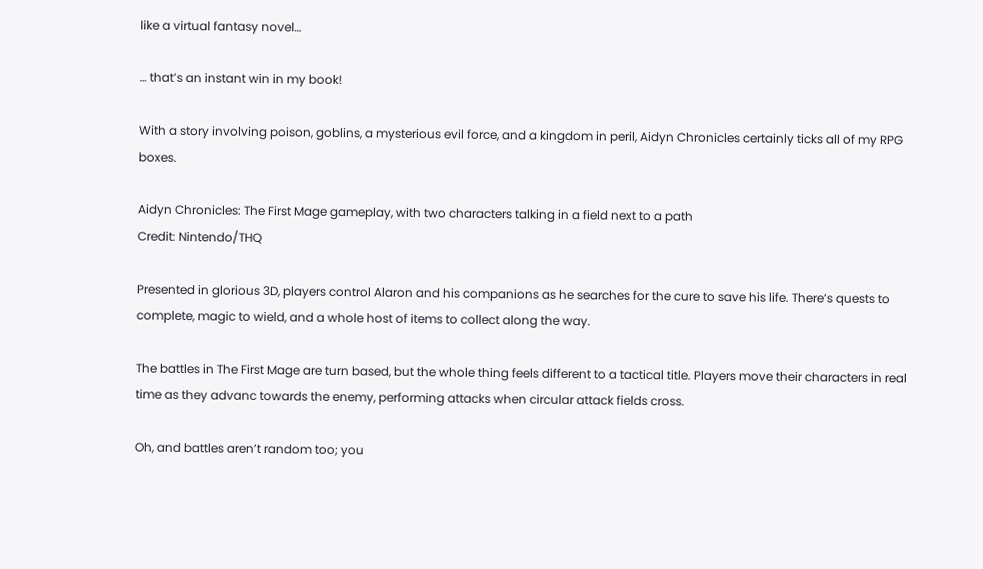like a virtual fantasy novel…

… that’s an instant win in my book!

With a story involving poison, goblins, a mysterious evil force, and a kingdom in peril, Aidyn Chronicles certainly ticks all of my RPG boxes.

Aidyn Chronicles: The First Mage gameplay, with two characters talking in a field next to a path
Credit: Nintendo/THQ

Presented in glorious 3D, players control Alaron and his companions as he searches for the cure to save his life. There’s quests to complete, magic to wield, and a whole host of items to collect along the way.

The battles in The First Mage are turn based, but the whole thing feels different to a tactical title. Players move their characters in real time as they advanc towards the enemy, performing attacks when circular attack fields cross.

Oh, and battles aren’t random too; you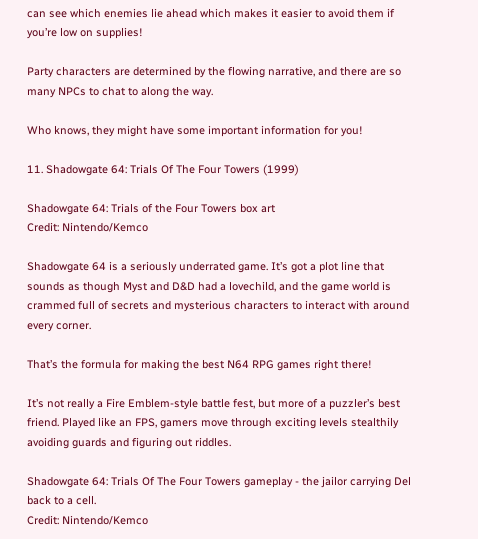can see which enemies lie ahead which makes it easier to avoid them if you’re low on supplies!

Party characters are determined by the flowing narrative, and there are so many NPCs to chat to along the way.

Who knows, they might have some important information for you!

11. Shadowgate 64: Trials Of The Four Towers (1999)

Shadowgate 64: Trials of the Four Towers box art
Credit: Nintendo/Kemco

Shadowgate 64 is a seriously underrated game. It’s got a plot line that sounds as though Myst and D&D had a lovechild, and the game world is crammed full of secrets and mysterious characters to interact with around every corner.

That’s the formula for making the best N64 RPG games right there!

It’s not really a Fire Emblem-style battle fest, but more of a puzzler’s best friend. Played like an FPS, gamers move through exciting levels stealthily avoiding guards and figuring out riddles.

Shadowgate 64: Trials Of The Four Towers gameplay - the jailor carrying Del back to a cell.
Credit: Nintendo/Kemco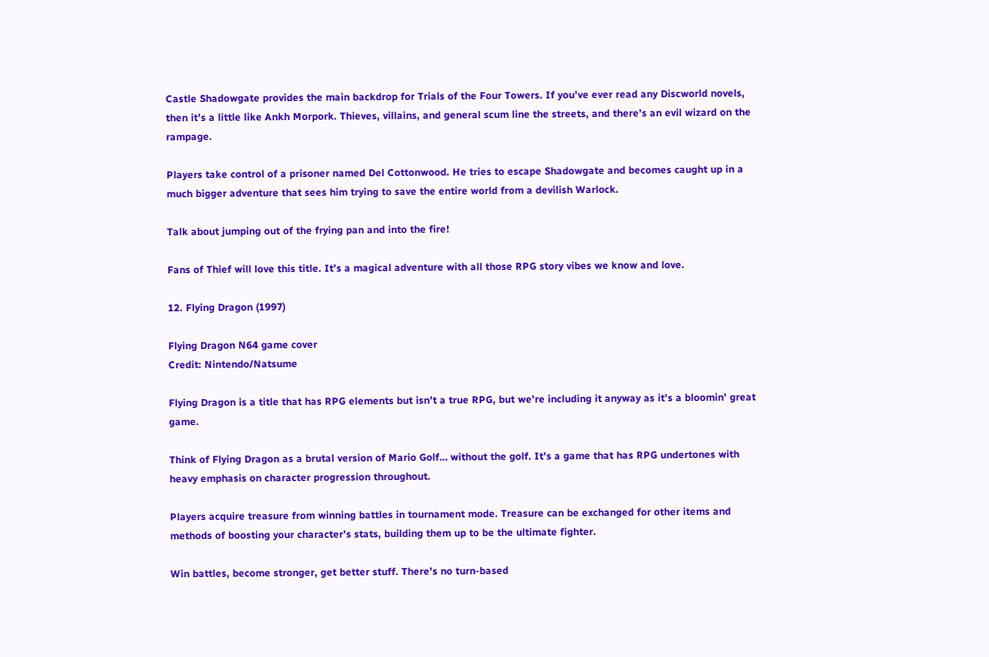Castle Shadowgate provides the main backdrop for Trials of the Four Towers. If you’ve ever read any Discworld novels, then it’s a little like Ankh Morpork. Thieves, villains, and general scum line the streets, and there’s an evil wizard on the rampage.

Players take control of a prisoner named Del Cottonwood. He tries to escape Shadowgate and becomes caught up in a much bigger adventure that sees him trying to save the entire world from a devilish Warlock.

Talk about jumping out of the frying pan and into the fire!

Fans of Thief will love this title. It’s a magical adventure with all those RPG story vibes we know and love.

12. Flying Dragon (1997)

Flying Dragon N64 game cover
Credit: Nintendo/Natsume

Flying Dragon is a title that has RPG elements but isn’t a true RPG, but we’re including it anyway as it’s a bloomin’ great game.

Think of Flying Dragon as a brutal version of Mario Golf… without the golf. It’s a game that has RPG undertones with heavy emphasis on character progression throughout.

Players acquire treasure from winning battles in tournament mode. Treasure can be exchanged for other items and methods of boosting your character’s stats, building them up to be the ultimate fighter.

Win battles, become stronger, get better stuff. There’s no turn-based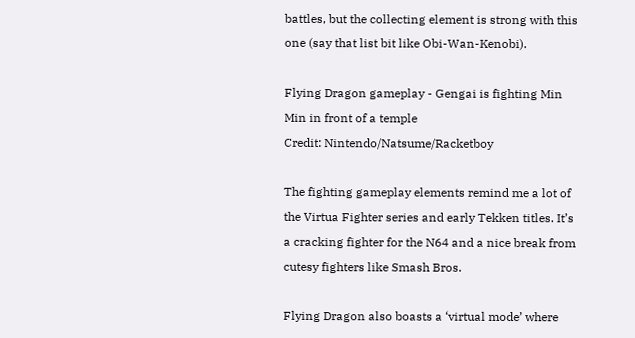battles, but the collecting element is strong with this one (say that list bit like Obi-Wan-Kenobi).

Flying Dragon gameplay - Gengai is fighting Min Min in front of a temple
Credit: Nintendo/Natsume/Racketboy

The fighting gameplay elements remind me a lot of the Virtua Fighter series and early Tekken titles. It’s a cracking fighter for the N64 and a nice break from cutesy fighters like Smash Bros.

Flying Dragon also boasts a ‘virtual mode’ where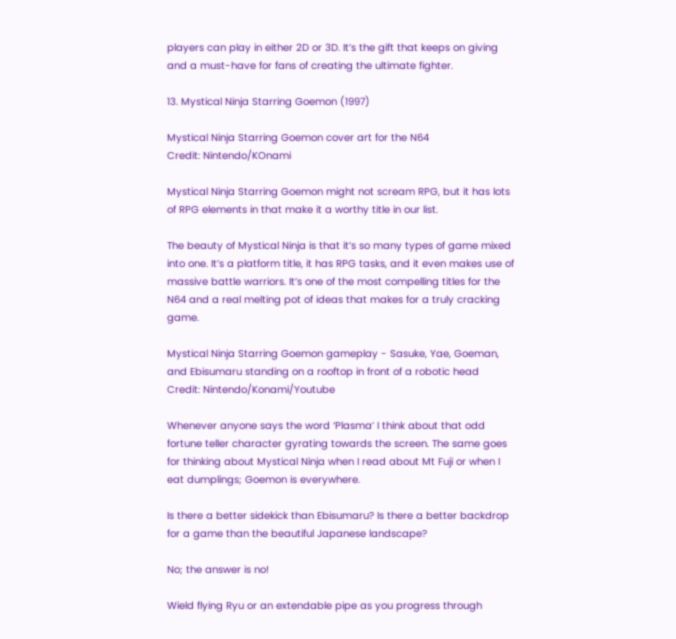players can play in either 2D or 3D. It’s the gift that keeps on giving and a must-have for fans of creating the ultimate fighter.

13. Mystical Ninja Starring Goemon (1997)

Mystical Ninja Starring Goemon cover art for the N64
Credit: Nintendo/KOnami

Mystical Ninja Starring Goemon might not scream RPG, but it has lots of RPG elements in that make it a worthy title in our list.

The beauty of Mystical Ninja is that it’s so many types of game mixed into one. It’s a platform title, it has RPG tasks, and it even makes use of massive battle warriors. It’s one of the most compelling titles for the N64 and a real melting pot of ideas that makes for a truly cracking game.

Mystical Ninja Starring Goemon gameplay - Sasuke, Yae, Goeman, and Ebisumaru standing on a rooftop in front of a robotic head
Credit: Nintendo/Konami/Youtube

Whenever anyone says the word ‘Plasma’ I think about that odd fortune teller character gyrating towards the screen. The same goes for thinking about Mystical Ninja when I read about Mt Fuji or when I eat dumplings; Goemon is everywhere.

Is there a better sidekick than Ebisumaru? Is there a better backdrop for a game than the beautiful Japanese landscape?

No; the answer is no!

Wield flying Ryu or an extendable pipe as you progress through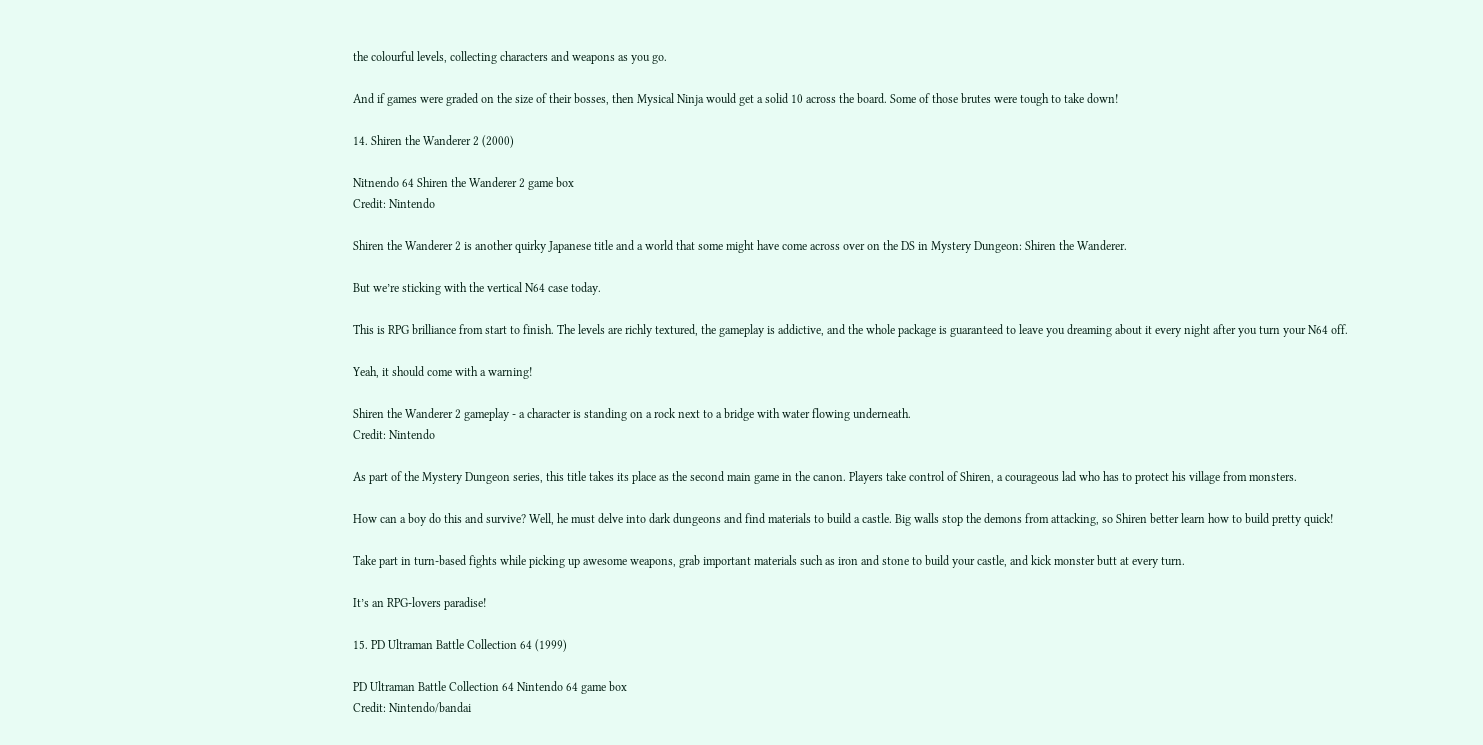the colourful levels, collecting characters and weapons as you go.

And if games were graded on the size of their bosses, then Mysical Ninja would get a solid 10 across the board. Some of those brutes were tough to take down!

14. Shiren the Wanderer 2 (2000)

Nitnendo 64 Shiren the Wanderer 2 game box
Credit: Nintendo

Shiren the Wanderer 2 is another quirky Japanese title and a world that some might have come across over on the DS in Mystery Dungeon: Shiren the Wanderer.

But we’re sticking with the vertical N64 case today.

This is RPG brilliance from start to finish. The levels are richly textured, the gameplay is addictive, and the whole package is guaranteed to leave you dreaming about it every night after you turn your N64 off.

Yeah, it should come with a warning!

Shiren the Wanderer 2 gameplay - a character is standing on a rock next to a bridge with water flowing underneath.
Credit: Nintendo

As part of the Mystery Dungeon series, this title takes its place as the second main game in the canon. Players take control of Shiren, a courageous lad who has to protect his village from monsters.

How can a boy do this and survive? Well, he must delve into dark dungeons and find materials to build a castle. Big walls stop the demons from attacking, so Shiren better learn how to build pretty quick!

Take part in turn-based fights while picking up awesome weapons, grab important materials such as iron and stone to build your castle, and kick monster butt at every turn.

It’s an RPG-lovers paradise!

15. PD Ultraman Battle Collection 64 (1999)

PD Ultraman Battle Collection 64 Nintendo 64 game box
Credit: Nintendo/bandai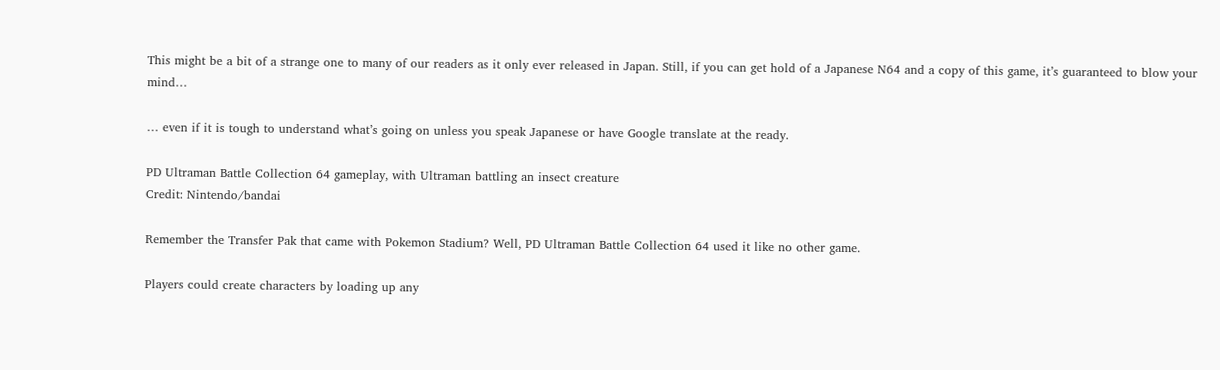This might be a bit of a strange one to many of our readers as it only ever released in Japan. Still, if you can get hold of a Japanese N64 and a copy of this game, it’s guaranteed to blow your mind…

… even if it is tough to understand what’s going on unless you speak Japanese or have Google translate at the ready.

PD Ultraman Battle Collection 64 gameplay, with Ultraman battling an insect creature
Credit: Nintendo/bandai

Remember the Transfer Pak that came with Pokemon Stadium? Well, PD Ultraman Battle Collection 64 used it like no other game.

Players could create characters by loading up any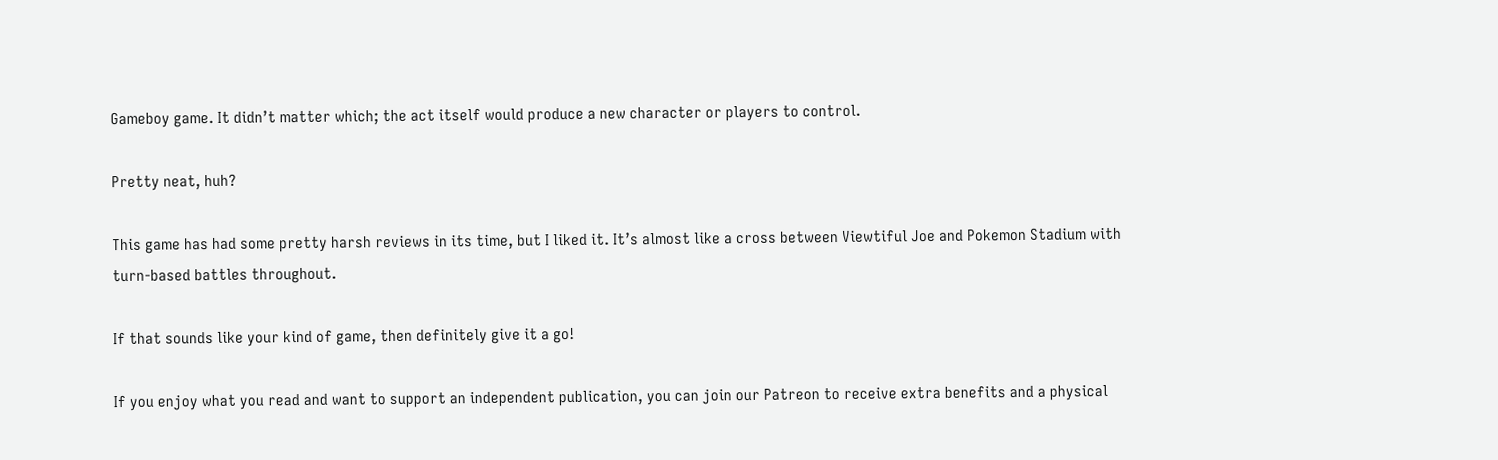Gameboy game. It didn’t matter which; the act itself would produce a new character or players to control.

Pretty neat, huh?

This game has had some pretty harsh reviews in its time, but I liked it. It’s almost like a cross between Viewtiful Joe and Pokemon Stadium with turn-based battles throughout.

If that sounds like your kind of game, then definitely give it a go!

If you enjoy what you read and want to support an independent publication, you can join our Patreon to receive extra benefits and a physical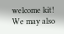welcome kit! We may also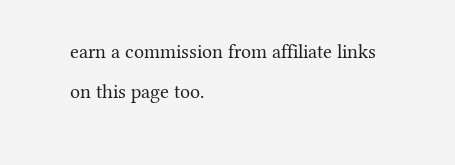earn a commission from affiliate links on this page too.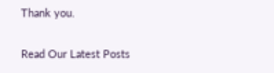Thank you.

Read Our Latest Posts